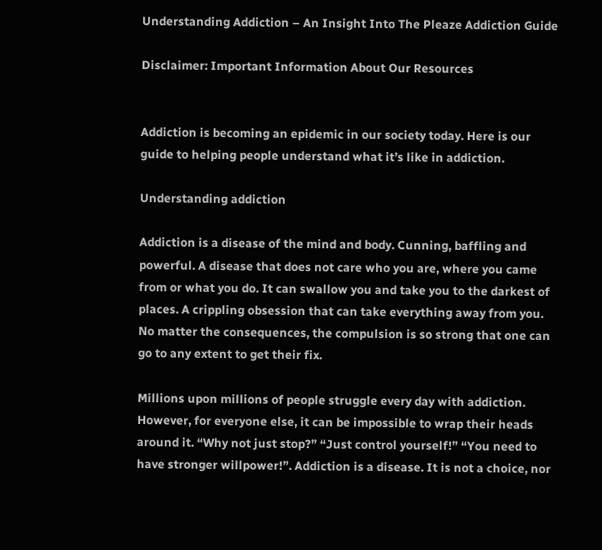Understanding Addiction – An Insight Into The Pleaze Addiction Guide

Disclaimer: Important Information About Our Resources


Addiction is becoming an epidemic in our society today. Here is our guide to helping people understand what it’s like in addiction.

Understanding addiction

Addiction is a disease of the mind and body. Cunning, baffling and powerful. A disease that does not care who you are, where you came from or what you do. It can swallow you and take you to the darkest of places. A crippling obsession that can take everything away from you. No matter the consequences, the compulsion is so strong that one can go to any extent to get their fix.

Millions upon millions of people struggle every day with addiction. However, for everyone else, it can be impossible to wrap their heads around it. “Why not just stop?” “Just control yourself!” “You need to have stronger willpower!”. Addiction is a disease. It is not a choice, nor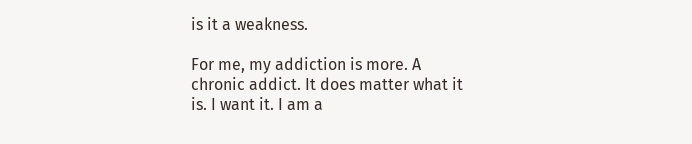is it a weakness.

For me, my addiction is more. A chronic addict. It does matter what it is. I want it. I am a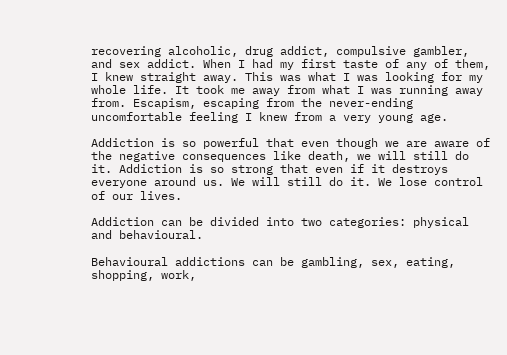recovering alcoholic, drug addict, compulsive gambler, and sex addict. When I had my first taste of any of them, I knew straight away. This was what I was looking for my whole life. It took me away from what I was running away from. Escapism, escaping from the never-ending uncomfortable feeling I knew from a very young age.

Addiction is so powerful that even though we are aware of the negative consequences like death, we will still do it. Addiction is so strong that even if it destroys everyone around us. We will still do it. We lose control of our lives.

Addiction can be divided into two categories: physical and behavioural.

Behavioural addictions can be gambling, sex, eating, shopping, work,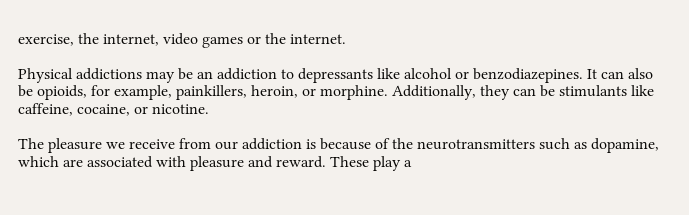exercise, the internet, video games or the internet.

Physical addictions may be an addiction to depressants like alcohol or benzodiazepines. It can also be opioids, for example, painkillers, heroin, or morphine. Additionally, they can be stimulants like caffeine, cocaine, or nicotine.

The pleasure we receive from our addiction is because of the neurotransmitters such as dopamine, which are associated with pleasure and reward. These play a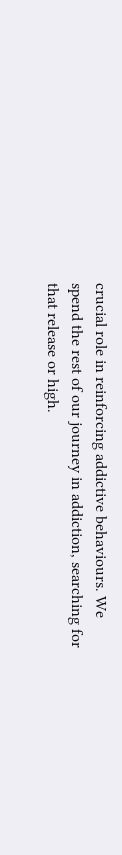crucial role in reinforcing addictive behaviours. We spend the rest of our journey in addiction, searching for that release or high.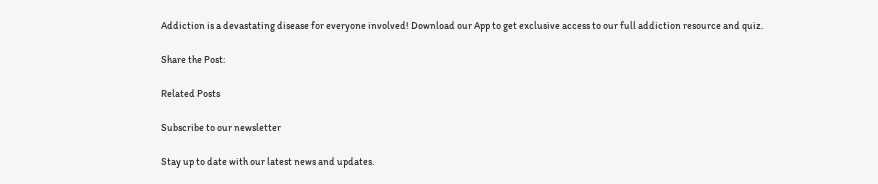Addiction is a devastating disease for everyone involved! Download our App to get exclusive access to our full addiction resource and quiz.

Share the Post:

Related Posts

Subscribe to our newsletter

Stay up to date with our latest news and updates.